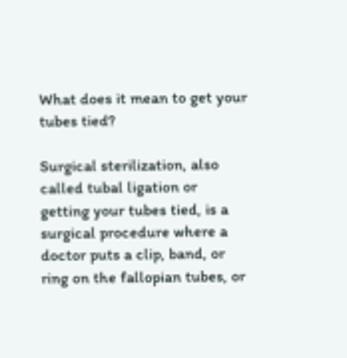What does it mean to get your tubes tied?

Surgical sterilization, also called tubal ligation or getting your tubes tied, is a surgical procedure where a doctor puts a clip, band, or ring on the fallopian tubes, or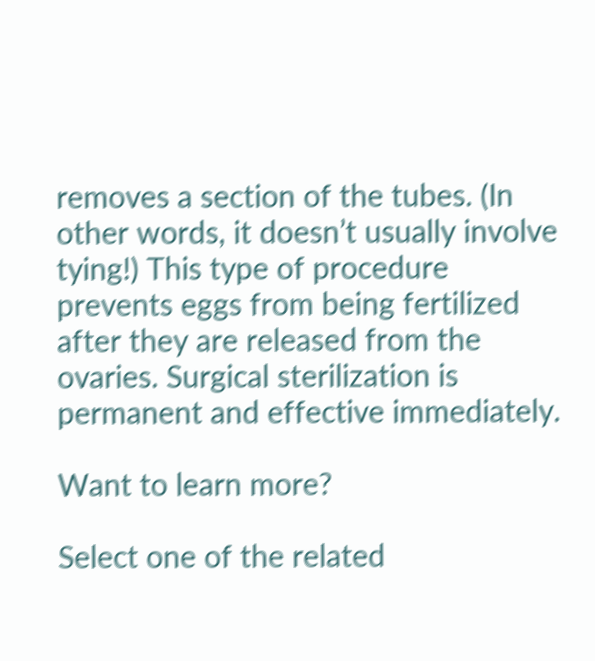removes a section of the tubes. (In other words, it doesn’t usually involve tying!) This type of procedure prevents eggs from being fertilized after they are released from the ovaries. Surgical sterilization is permanent and effective immediately.

Want to learn more?

Select one of the related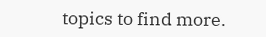topics to find more.